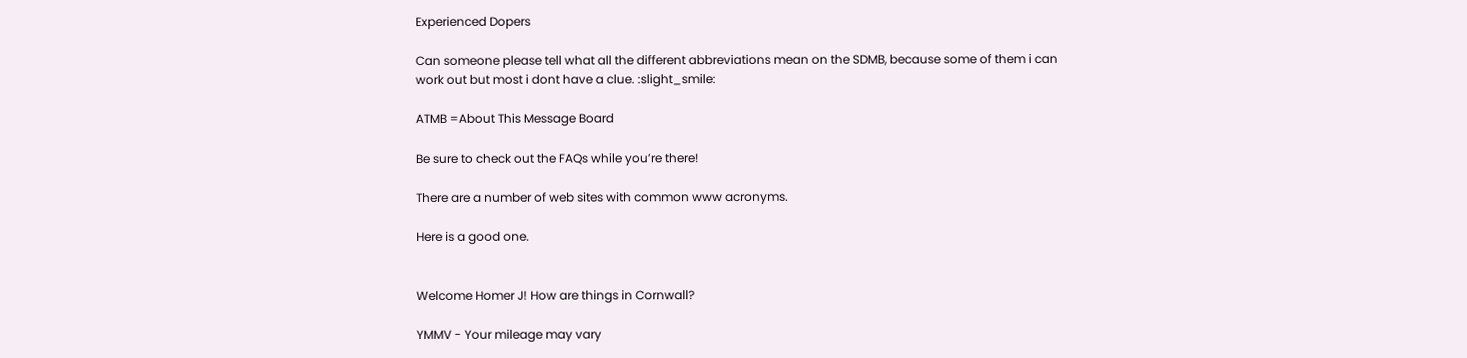Experienced Dopers

Can someone please tell what all the different abbreviations mean on the SDMB, because some of them i can work out but most i dont have a clue. :slight_smile:

ATMB =About This Message Board

Be sure to check out the FAQs while you’re there!

There are a number of web sites with common www acronyms.

Here is a good one.


Welcome Homer J! How are things in Cornwall?

YMMV - Your mileage may vary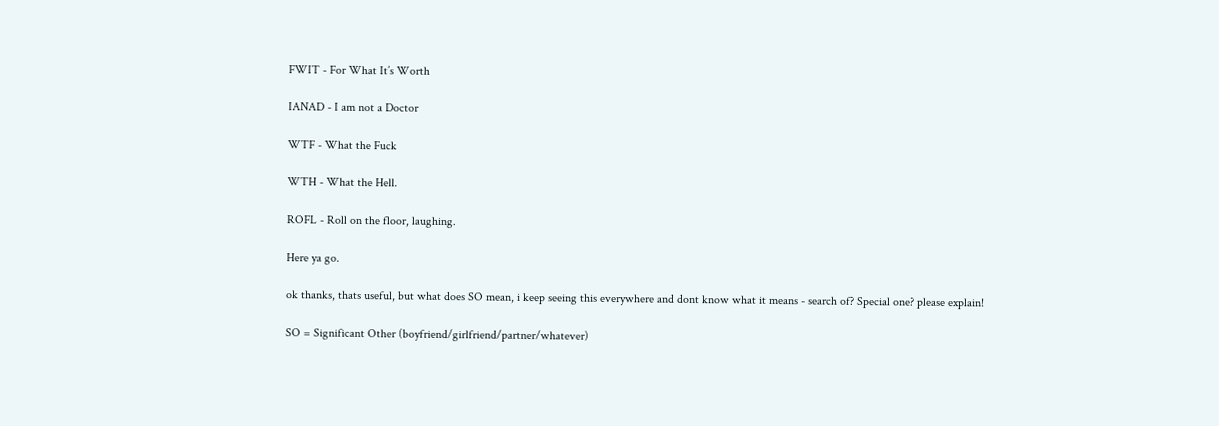FWIT - For What It’s Worth

IANAD - I am not a Doctor

WTF - What the Fuck

WTH - What the Hell.

ROFL - Roll on the floor, laughing.

Here ya go.

ok thanks, thats useful, but what does SO mean, i keep seeing this everywhere and dont know what it means - search of? Special one? please explain!

SO = Significant Other (boyfriend/girlfriend/partner/whatever)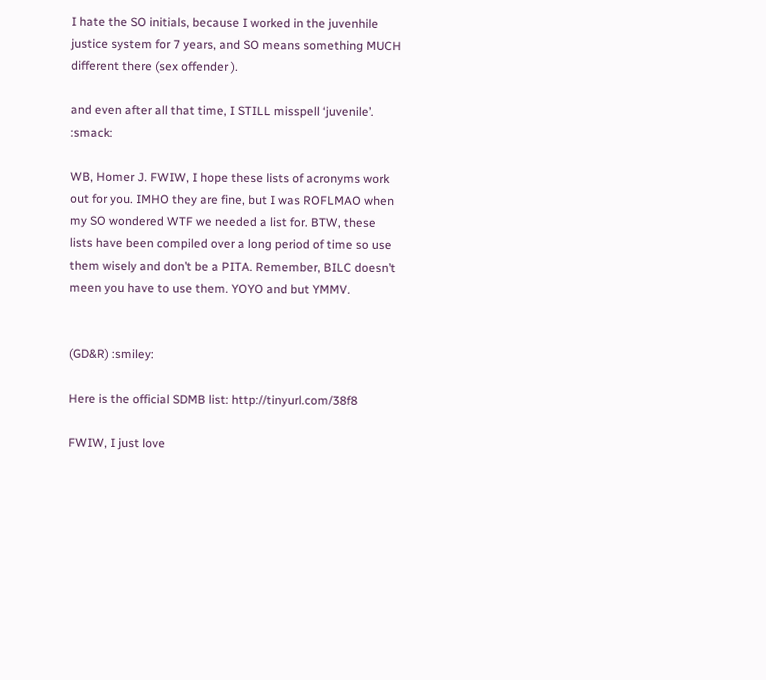I hate the SO initials, because I worked in the juvenhile justice system for 7 years, and SO means something MUCH different there (sex offender ).

and even after all that time, I STILL misspell ‘juvenile’. :smack:

WB, Homer J. FWIW, I hope these lists of acronyms work out for you. IMHO they are fine, but I was ROFLMAO when my SO wondered WTF we needed a list for. BTW, these lists have been compiled over a long period of time so use them wisely and don’t be a PITA. Remember, BILC doesn’t meen you have to use them. YOYO and but YMMV.


(GD&R) :smiley:

Here is the official SDMB list: http://tinyurl.com/38f8

FWIW, I just love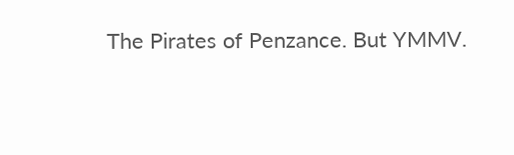The Pirates of Penzance. But YMMV.